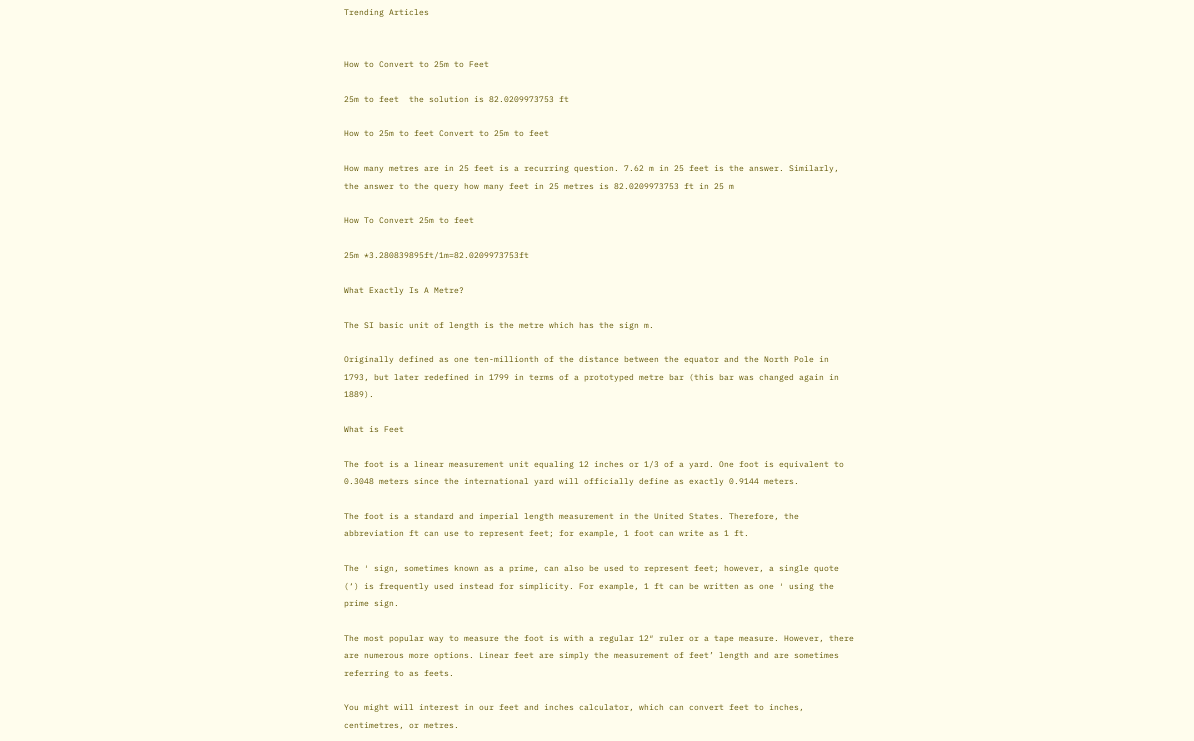Trending Articles


How to Convert to 25m to Feet

25m to feet  the solution is 82.0209973753 ft

How to 25m to feet Convert to 25m to feet

How many metres are in 25 feet is a recurring question. 7.62 m in 25 feet is the answer. Similarly, the answer to the query how many feet in 25 metres is 82.0209973753 ft in 25 m

How To Convert 25m to feet

25m *3.280839895ft/1m=82.0209973753ft

What Exactly Is A Metre?

The SI basic unit of length is the metre which has the sign m.

Originally defined as one ten-millionth of the distance between the equator and the North Pole in 1793, but later redefined in 1799 in terms of a prototyped metre bar (this bar was changed again in 1889).

What is Feet

The foot is a linear measurement unit equaling 12 inches or 1/3 of a yard. One foot is equivalent to 0.3048 meters since the international yard will officially define as exactly 0.9144 meters.

The foot is a standard and imperial length measurement in the United States. Therefore, the abbreviation ft can use to represent feet; for example, 1 foot can write as 1 ft.

The ′ sign, sometimes known as a prime, can also be used to represent feet; however, a single quote (‘) is frequently used instead for simplicity. For example, 1 ft can be written as one ′ using the prime sign.

The most popular way to measure the foot is with a regular 12″ ruler or a tape measure. However, there are numerous more options. Linear feet are simply the measurement of feet’ length and are sometimes referring to as feets.

You might will interest in our feet and inches calculator, which can convert feet to inches, centimetres, or metres.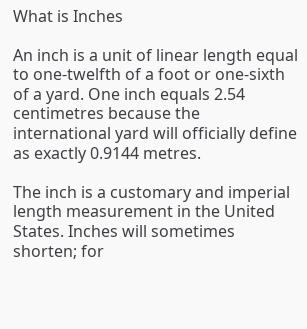What is Inches

An inch is a unit of linear length equal to one-twelfth of a foot or one-sixth of a yard. One inch equals 2.54 centimetres because the international yard will officially define as exactly 0.9144 metres.

The inch is a customary and imperial length measurement in the United States. Inches will sometimes shorten; for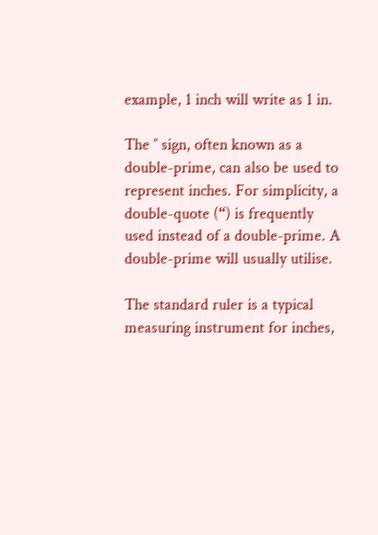example, 1 inch will write as 1 in.

The ′′ sign, often known as a double-prime, can also be used to represent inches. For simplicity, a double-quote (“) is frequently used instead of a double-prime. A double-prime will usually utilise.

The standard ruler is a typical measuring instrument for inches,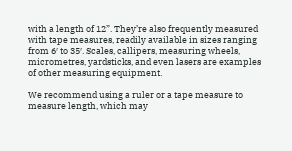with a length of 12”. They’re also frequently measured with tape measures, readily available in sizes ranging from 6′ to 35′. Scales, callipers, measuring wheels, micrometres, yardsticks, and even lasers are examples of other measuring equipment.

We recommend using a ruler or a tape measure to measure length, which may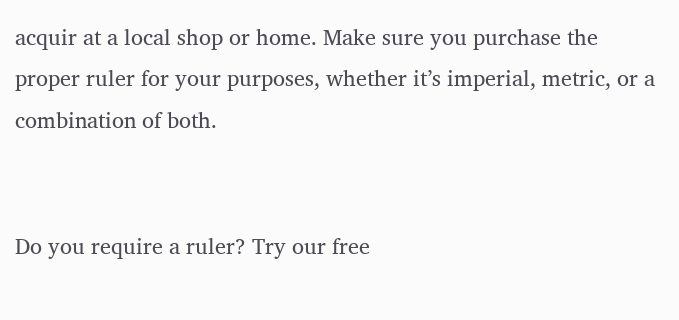acquir at a local shop or home. Make sure you purchase the proper ruler for your purposes, whether it’s imperial, metric, or a combination of both.


Do you require a ruler? Try our free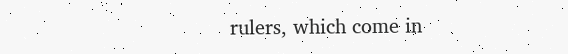rulers, which come in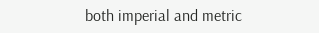both imperial and metric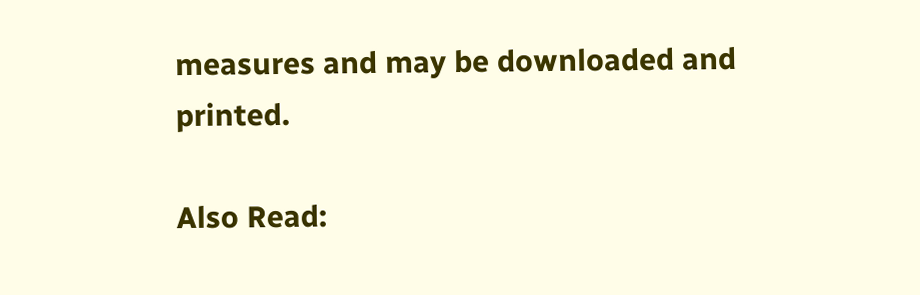measures and may be downloaded and printed.

Also Read: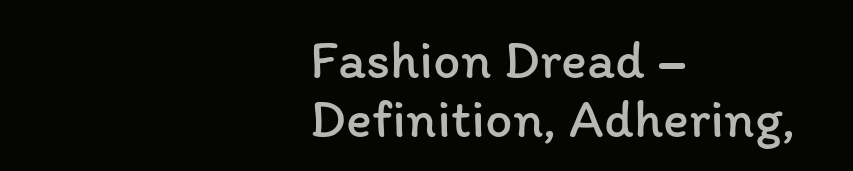Fashion Dread – Definition, Adhering,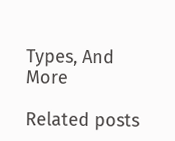Types, And More

Related posts